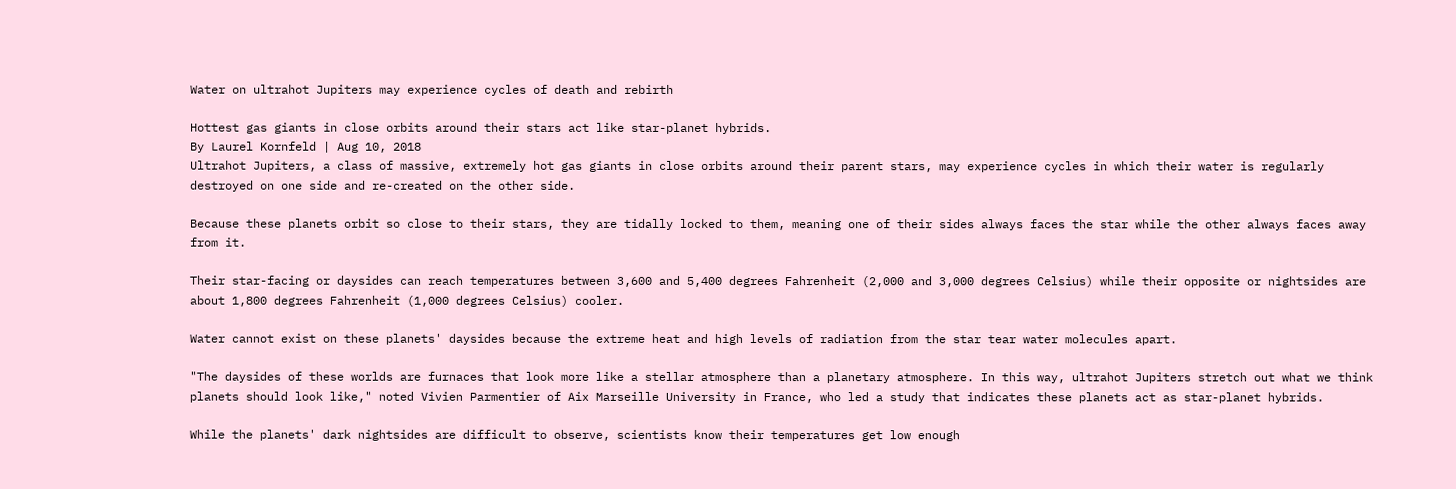Water on ultrahot Jupiters may experience cycles of death and rebirth

Hottest gas giants in close orbits around their stars act like star-planet hybrids.
By Laurel Kornfeld | Aug 10, 2018
Ultrahot Jupiters, a class of massive, extremely hot gas giants in close orbits around their parent stars, may experience cycles in which their water is regularly destroyed on one side and re-created on the other side.

Because these planets orbit so close to their stars, they are tidally locked to them, meaning one of their sides always faces the star while the other always faces away from it.

Their star-facing or daysides can reach temperatures between 3,600 and 5,400 degrees Fahrenheit (2,000 and 3,000 degrees Celsius) while their opposite or nightsides are about 1,800 degrees Fahrenheit (1,000 degrees Celsius) cooler.

Water cannot exist on these planets' daysides because the extreme heat and high levels of radiation from the star tear water molecules apart.

"The daysides of these worlds are furnaces that look more like a stellar atmosphere than a planetary atmosphere. In this way, ultrahot Jupiters stretch out what we think planets should look like," noted Vivien Parmentier of Aix Marseille University in France, who led a study that indicates these planets act as star-planet hybrids.

While the planets' dark nightsides are difficult to observe, scientists know their temperatures get low enough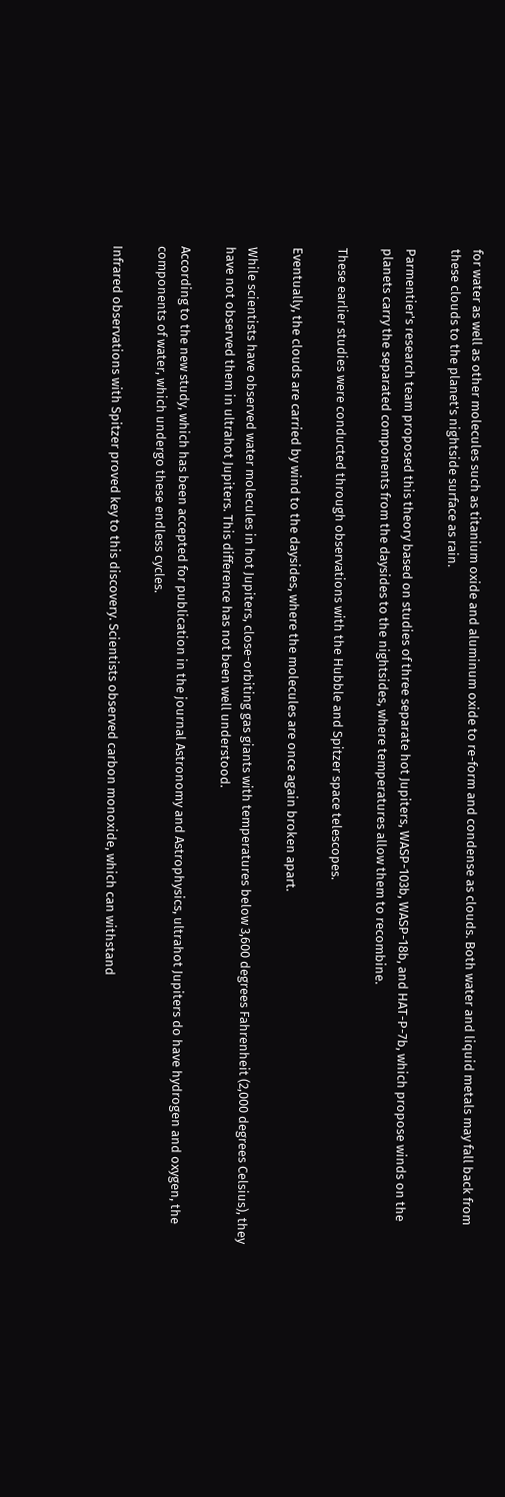for water as well as other molecules such as titanium oxide and aluminum oxide to re-form and condense as clouds. Both water and liquid metals may fall back from these clouds to the planet's nightside surface as rain.

Parmentier's research team proposed this theory based on studies of three separate hot Jupiters, WASP-103b, WASP-18b, and HAT-P-7b, which propose winds on the planets carry the separated components from the daysides to the nightsides, where temperatures allow them to recombine.

These earlier studies were conducted through observations with the Hubble and Spitzer space telescopes.

Eventually, the clouds are carried by wind to the daysides, where the molecules are once again broken apart.

While scientists have observed water molecules in hot Jupiters, close-orbiting gas giants with temperatures below 3,600 degrees Fahrenheit (2,000 degrees Celsius), they have not observed them in ultrahot Jupiters. This difference has not been well understood.

According to the new study, which has been accepted for publication in the journal Astronomy and Astrophysics, ultrahot Jupiters do have hydrogen and oxygen, the components of water, which undergo these endless cycles.

Infrared observations with Spitzer proved key to this discovery. Scientists observed carbon monoxide, which can withstand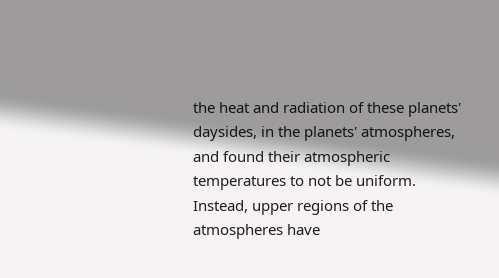the heat and radiation of these planets' daysides, in the planets' atmospheres, and found their atmospheric temperatures to not be uniform. Instead, upper regions of the atmospheres have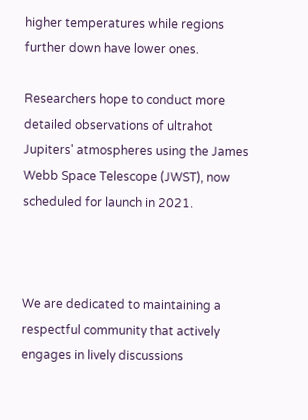higher temperatures while regions further down have lower ones.

Researchers hope to conduct more detailed observations of ultrahot Jupiters' atmospheres using the James Webb Space Telescope (JWST), now scheduled for launch in 2021.



We are dedicated to maintaining a respectful community that actively engages in lively discussions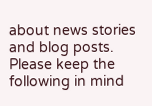about news stories and blog posts. Please keep the following in mind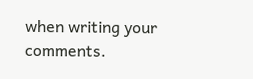when writing your comments.